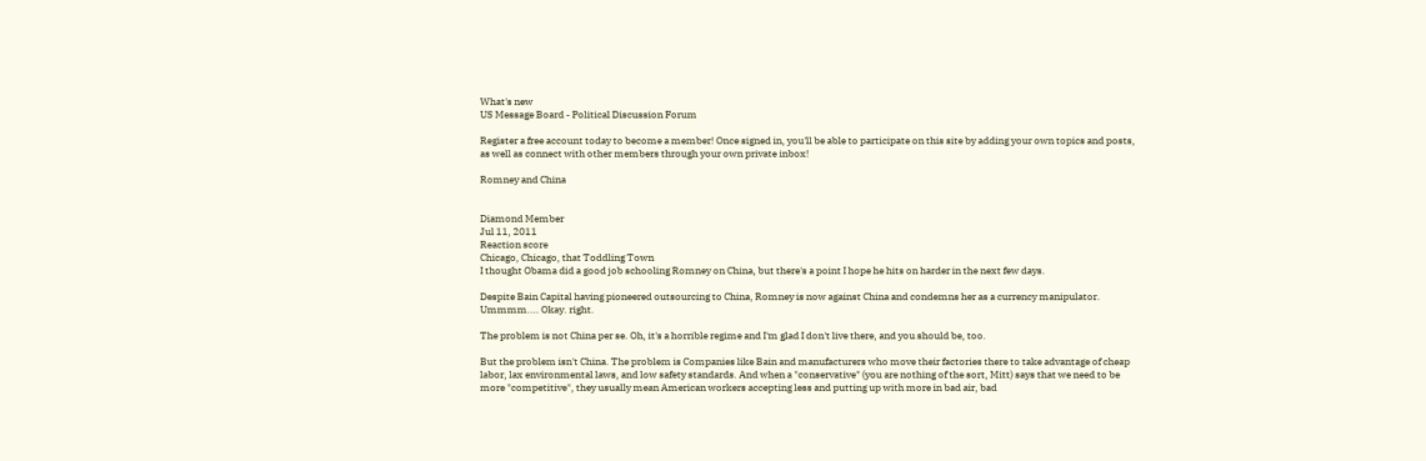What's new
US Message Board - Political Discussion Forum

Register a free account today to become a member! Once signed in, you'll be able to participate on this site by adding your own topics and posts, as well as connect with other members through your own private inbox!

Romney and China


Diamond Member
Jul 11, 2011
Reaction score
Chicago, Chicago, that Toddling Town
I thought Obama did a good job schooling Romney on China, but there's a point I hope he hits on harder in the next few days.

Despite Bain Capital having pioneered outsourcing to China, Romney is now against China and condemns her as a currency manipulator. Ummmm.... Okay. right.

The problem is not China per se. Oh, it's a horrible regime and I'm glad I don't live there, and you should be, too.

But the problem isn't China. The problem is Companies like Bain and manufacturers who move their factories there to take advantage of cheap labor, lax environmental laws, and low safety standards. And when a "conservative" (you are nothing of the sort, Mitt) says that we need to be more "competitive", they usually mean American workers accepting less and putting up with more in bad air, bad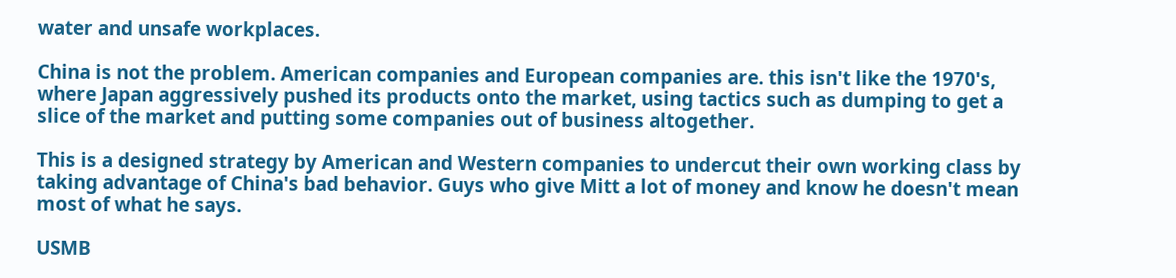water and unsafe workplaces.

China is not the problem. American companies and European companies are. this isn't like the 1970's, where Japan aggressively pushed its products onto the market, using tactics such as dumping to get a slice of the market and putting some companies out of business altogether.

This is a designed strategy by American and Western companies to undercut their own working class by taking advantage of China's bad behavior. Guys who give Mitt a lot of money and know he doesn't mean most of what he says.

USMB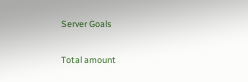Server Goals

Total amount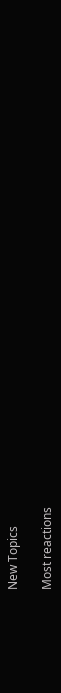New Topics

Most reactions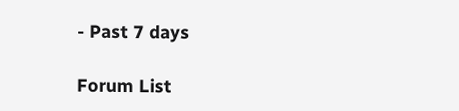- Past 7 days

Forum List